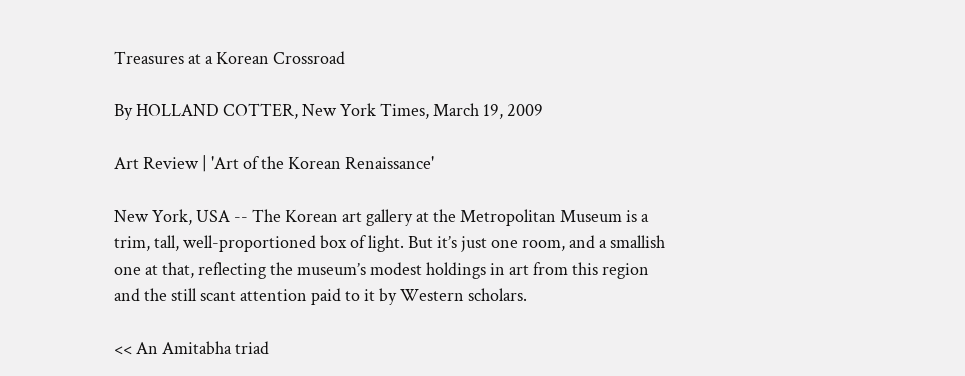Treasures at a Korean Crossroad

By HOLLAND COTTER, New York Times, March 19, 2009

Art Review | 'Art of the Korean Renaissance'

New York, USA -- The Korean art gallery at the Metropolitan Museum is a trim, tall, well-proportioned box of light. But it’s just one room, and a smallish one at that, reflecting the museum’s modest holdings in art from this region and the still scant attention paid to it by Western scholars.

<< An Amitabha triad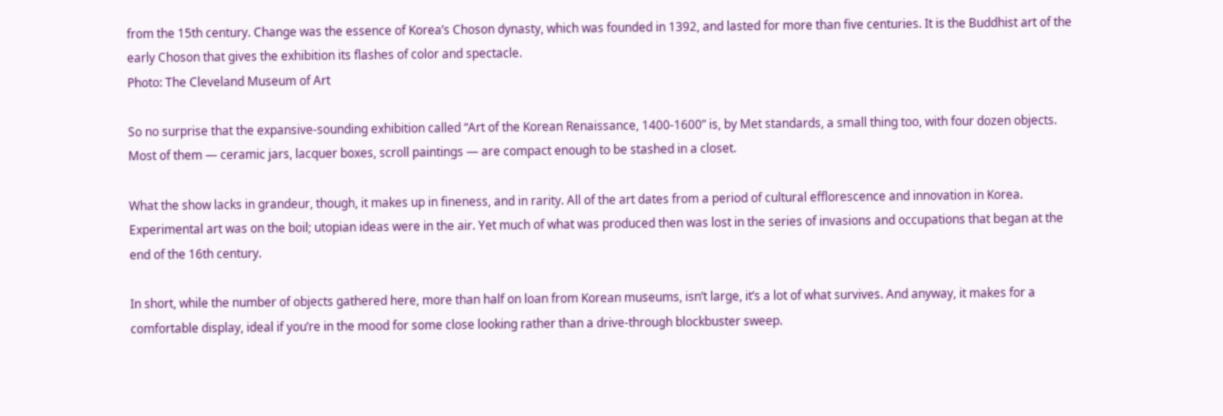from the 15th century. Change was the essence of Korea’s Choson dynasty, which was founded in 1392, and lasted for more than five centuries. It is the Buddhist art of the early Choson that gives the exhibition its flashes of color and spectacle.
Photo: The Cleveland Museum of Art

So no surprise that the expansive-sounding exhibition called “Art of the Korean Renaissance, 1400-1600” is, by Met standards, a small thing too, with four dozen objects. Most of them — ceramic jars, lacquer boxes, scroll paintings — are compact enough to be stashed in a closet.

What the show lacks in grandeur, though, it makes up in fineness, and in rarity. All of the art dates from a period of cultural efflorescence and innovation in Korea. Experimental art was on the boil; utopian ideas were in the air. Yet much of what was produced then was lost in the series of invasions and occupations that began at the end of the 16th century.

In short, while the number of objects gathered here, more than half on loan from Korean museums, isn’t large, it’s a lot of what survives. And anyway, it makes for a comfortable display, ideal if you’re in the mood for some close looking rather than a drive-through blockbuster sweep.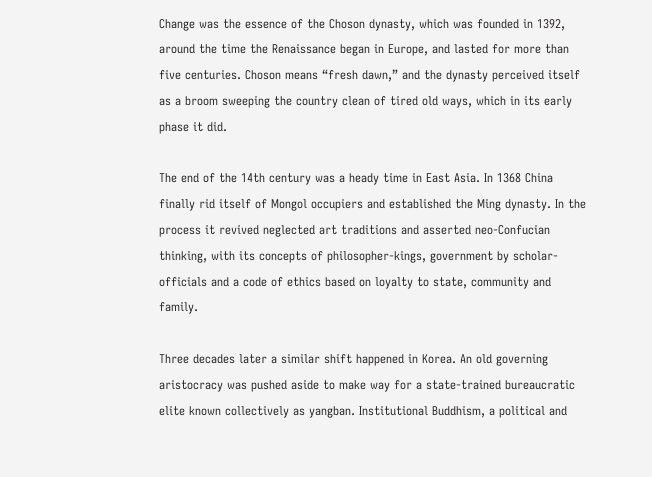Change was the essence of the Choson dynasty, which was founded in 1392, around the time the Renaissance began in Europe, and lasted for more than five centuries. Choson means “fresh dawn,” and the dynasty perceived itself as a broom sweeping the country clean of tired old ways, which in its early phase it did.

The end of the 14th century was a heady time in East Asia. In 1368 China finally rid itself of Mongol occupiers and established the Ming dynasty. In the process it revived neglected art traditions and asserted neo-Confucian thinking, with its concepts of philosopher-kings, government by scholar-officials and a code of ethics based on loyalty to state, community and family.

Three decades later a similar shift happened in Korea. An old governing aristocracy was pushed aside to make way for a state-trained bureaucratic elite known collectively as yangban. Institutional Buddhism, a political and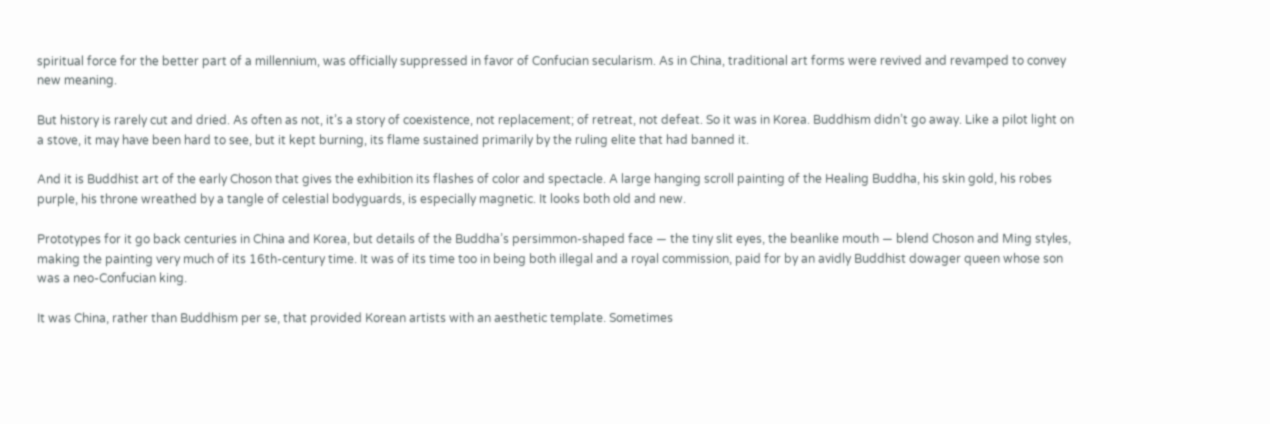spiritual force for the better part of a millennium, was officially suppressed in favor of Confucian secularism. As in China, traditional art forms were revived and revamped to convey new meaning.

But history is rarely cut and dried. As often as not, it’s a story of coexistence, not replacement; of retreat, not defeat. So it was in Korea. Buddhism didn’t go away. Like a pilot light on a stove, it may have been hard to see, but it kept burning, its flame sustained primarily by the ruling elite that had banned it.

And it is Buddhist art of the early Choson that gives the exhibition its flashes of color and spectacle. A large hanging scroll painting of the Healing Buddha, his skin gold, his robes purple, his throne wreathed by a tangle of celestial bodyguards, is especially magnetic. It looks both old and new.

Prototypes for it go back centuries in China and Korea, but details of the Buddha’s persimmon-shaped face — the tiny slit eyes, the beanlike mouth — blend Choson and Ming styles, making the painting very much of its 16th-century time. It was of its time too in being both illegal and a royal commission, paid for by an avidly Buddhist dowager queen whose son was a neo-Confucian king.

It was China, rather than Buddhism per se, that provided Korean artists with an aesthetic template. Sometimes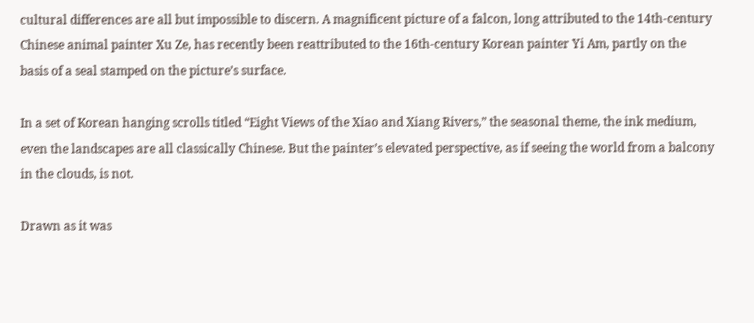cultural differences are all but impossible to discern. A magnificent picture of a falcon, long attributed to the 14th-century Chinese animal painter Xu Ze, has recently been reattributed to the 16th-century Korean painter Yi Am, partly on the basis of a seal stamped on the picture’s surface.

In a set of Korean hanging scrolls titled “Eight Views of the Xiao and Xiang Rivers,” the seasonal theme, the ink medium, even the landscapes are all classically Chinese. But the painter’s elevated perspective, as if seeing the world from a balcony in the clouds, is not.

Drawn as it was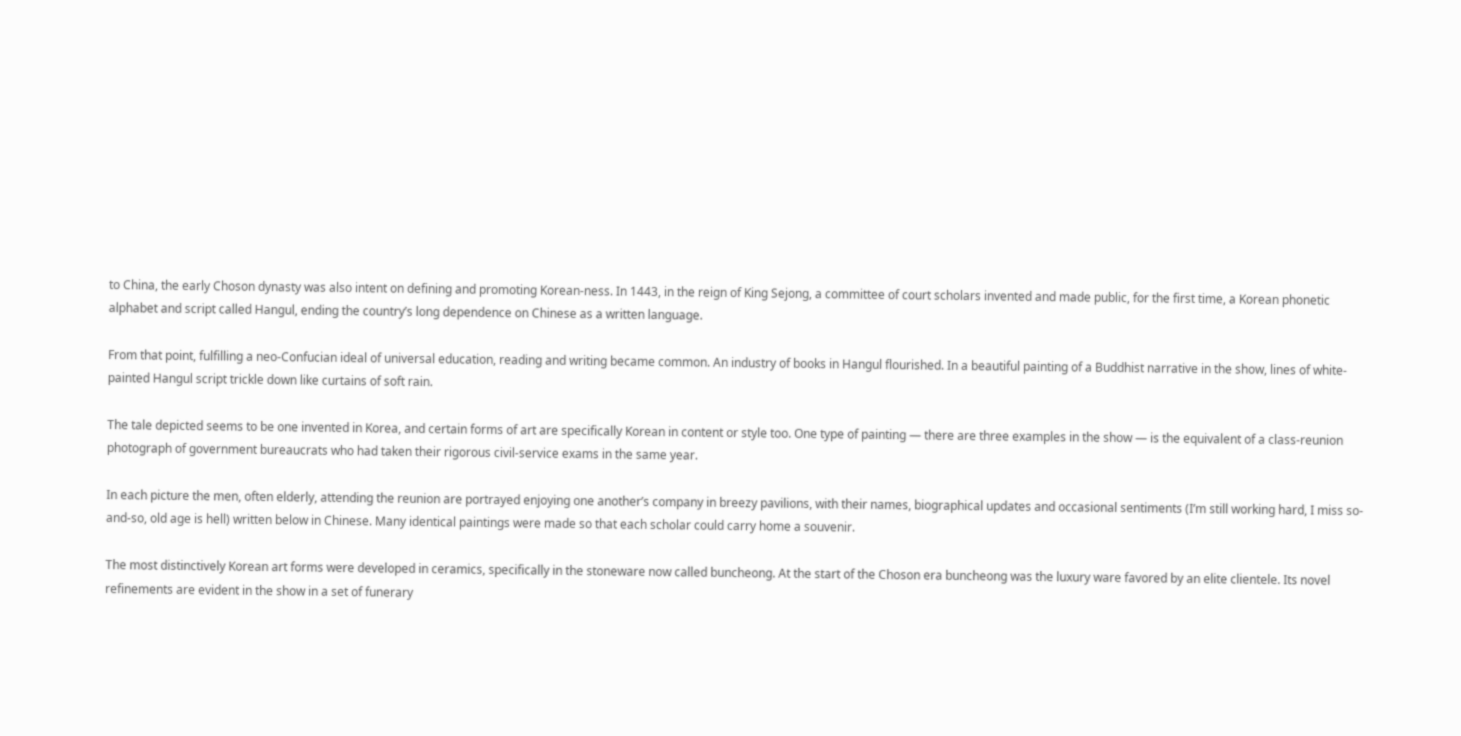to China, the early Choson dynasty was also intent on defining and promoting Korean-ness. In 1443, in the reign of King Sejong, a committee of court scholars invented and made public, for the first time, a Korean phonetic alphabet and script called Hangul, ending the country’s long dependence on Chinese as a written language.

From that point, fulfilling a neo-Confucian ideal of universal education, reading and writing became common. An industry of books in Hangul flourished. In a beautiful painting of a Buddhist narrative in the show, lines of white-painted Hangul script trickle down like curtains of soft rain.

The tale depicted seems to be one invented in Korea, and certain forms of art are specifically Korean in content or style too. One type of painting — there are three examples in the show — is the equivalent of a class-reunion photograph of government bureaucrats who had taken their rigorous civil-service exams in the same year.

In each picture the men, often elderly, attending the reunion are portrayed enjoying one another’s company in breezy pavilions, with their names, biographical updates and occasional sentiments (I’m still working hard, I miss so-and-so, old age is hell) written below in Chinese. Many identical paintings were made so that each scholar could carry home a souvenir.

The most distinctively Korean art forms were developed in ceramics, specifically in the stoneware now called buncheong. At the start of the Choson era buncheong was the luxury ware favored by an elite clientele. Its novel refinements are evident in the show in a set of funerary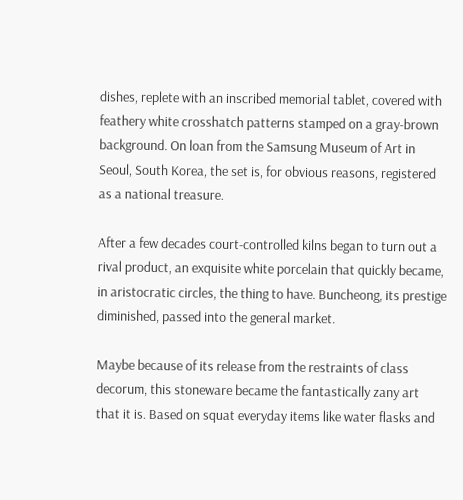dishes, replete with an inscribed memorial tablet, covered with feathery white crosshatch patterns stamped on a gray-brown background. On loan from the Samsung Museum of Art in Seoul, South Korea, the set is, for obvious reasons, registered as a national treasure.

After a few decades court-controlled kilns began to turn out a rival product, an exquisite white porcelain that quickly became, in aristocratic circles, the thing to have. Buncheong, its prestige diminished, passed into the general market.

Maybe because of its release from the restraints of class decorum, this stoneware became the fantastically zany art that it is. Based on squat everyday items like water flasks and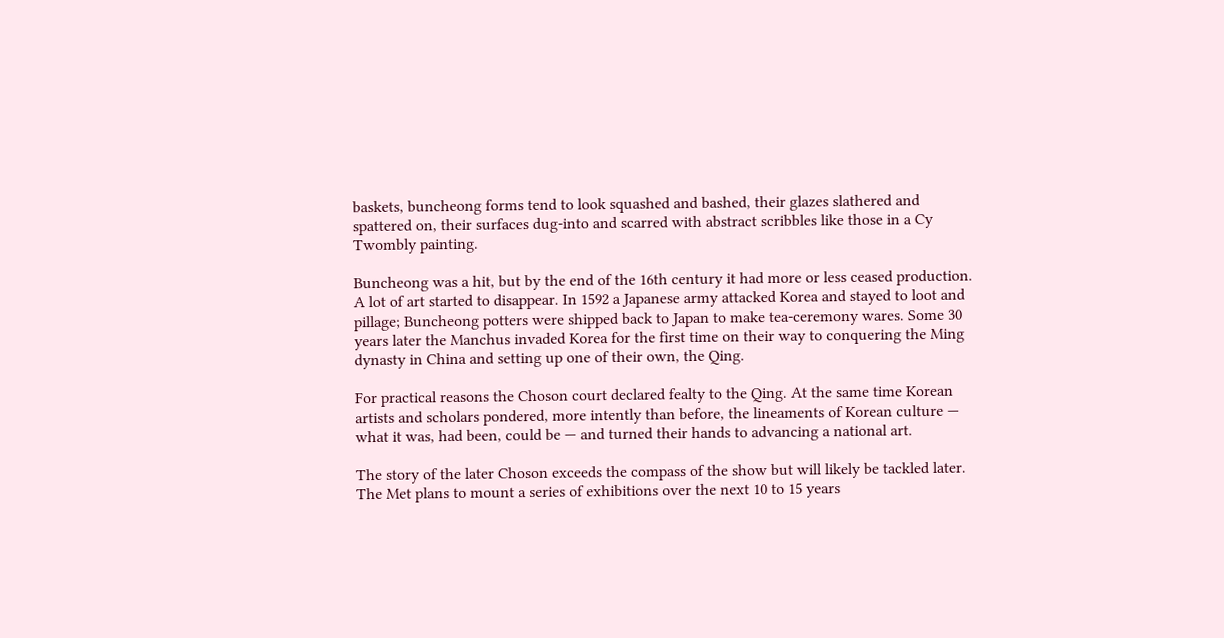baskets, buncheong forms tend to look squashed and bashed, their glazes slathered and spattered on, their surfaces dug-into and scarred with abstract scribbles like those in a Cy Twombly painting.

Buncheong was a hit, but by the end of the 16th century it had more or less ceased production. A lot of art started to disappear. In 1592 a Japanese army attacked Korea and stayed to loot and pillage; Buncheong potters were shipped back to Japan to make tea-ceremony wares. Some 30 years later the Manchus invaded Korea for the first time on their way to conquering the Ming dynasty in China and setting up one of their own, the Qing.

For practical reasons the Choson court declared fealty to the Qing. At the same time Korean artists and scholars pondered, more intently than before, the lineaments of Korean culture — what it was, had been, could be — and turned their hands to advancing a national art.

The story of the later Choson exceeds the compass of the show but will likely be tackled later. The Met plans to mount a series of exhibitions over the next 10 to 15 years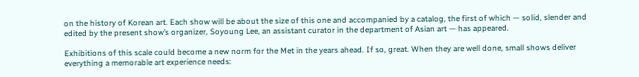on the history of Korean art. Each show will be about the size of this one and accompanied by a catalog, the first of which — solid, slender and edited by the present show’s organizer, Soyoung Lee, an assistant curator in the department of Asian art — has appeared.

Exhibitions of this scale could become a new norm for the Met in the years ahead. If so, great. When they are well done, small shows deliver everything a memorable art experience needs: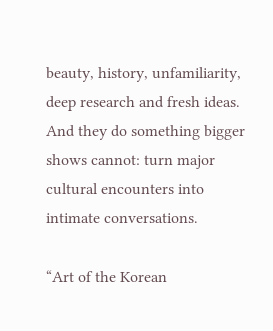beauty, history, unfamiliarity, deep research and fresh ideas. And they do something bigger shows cannot: turn major cultural encounters into intimate conversations.

“Art of the Korean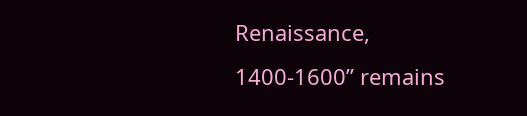Renaissance, 1400-1600” remains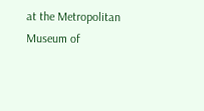at the Metropolitan Museum of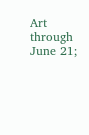Art through June 21;